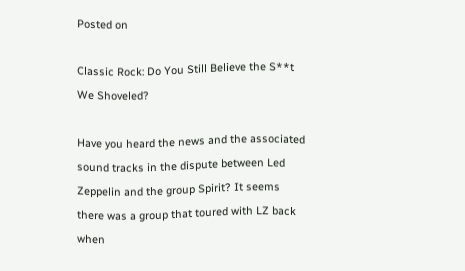Posted on

Classic Rock: Do You Still Believe the S**t We Shoveled?

Have you heard the news and the associated sound tracks in the dispute between Led Zeppelin and the group Spirit? It seems there was a group that toured with LZ back when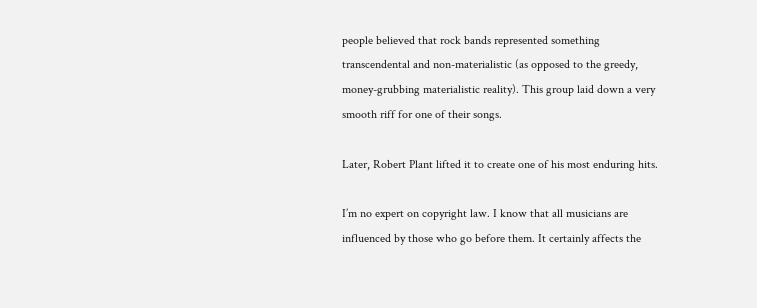people believed that rock bands represented something transcendental and non-materialistic (as opposed to the greedy, money-grubbing materialistic reality). This group laid down a very smooth riff for one of their songs.

Later, Robert Plant lifted it to create one of his most enduring hits.

I’m no expert on copyright law. I know that all musicians are influenced by those who go before them. It certainly affects the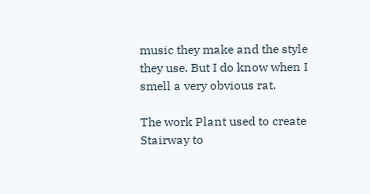music they make and the style they use. But I do know when I smell a very obvious rat.

The work Plant used to create Stairway to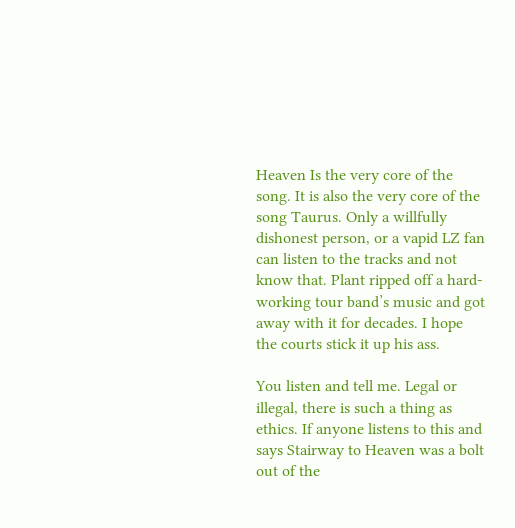Heaven Is the very core of the song. It is also the very core of the song Taurus. Only a willfully dishonest person, or a vapid LZ fan can listen to the tracks and not know that. Plant ripped off a hard-working tour band’s music and got away with it for decades. I hope the courts stick it up his ass.

You listen and tell me. Legal or illegal, there is such a thing as ethics. If anyone listens to this and says Stairway to Heaven was a bolt out of the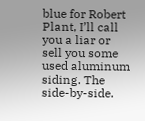blue for Robert Plant, I’ll call you a liar or sell you some used aluminum siding. The side-by-side.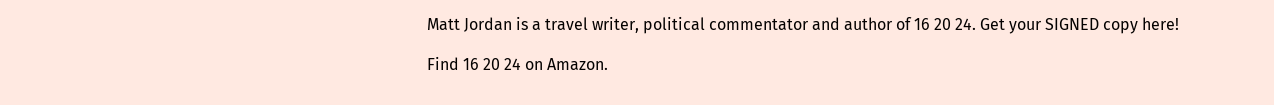Matt Jordan is a travel writer, political commentator and author of 16 20 24. Get your SIGNED copy here!

Find 16 20 24 on Amazon.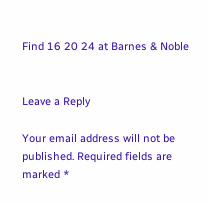Find 16 20 24 at Barnes & Noble


Leave a Reply

Your email address will not be published. Required fields are marked *